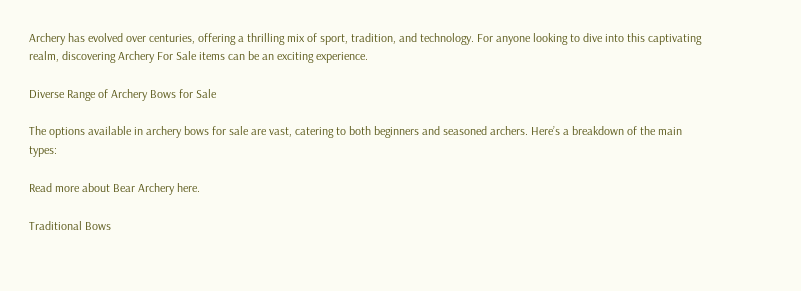Archery has evolved over centuries, offering a thrilling mix of sport, tradition, and technology. For anyone looking to dive into this captivating realm, discovering Archery For Sale items can be an exciting experience.

Diverse Range of Archery Bows for Sale

The options available in archery bows for sale are vast, catering to both beginners and seasoned archers. Here’s a breakdown of the main types:

Read more about Bear Archery here.

Traditional Bows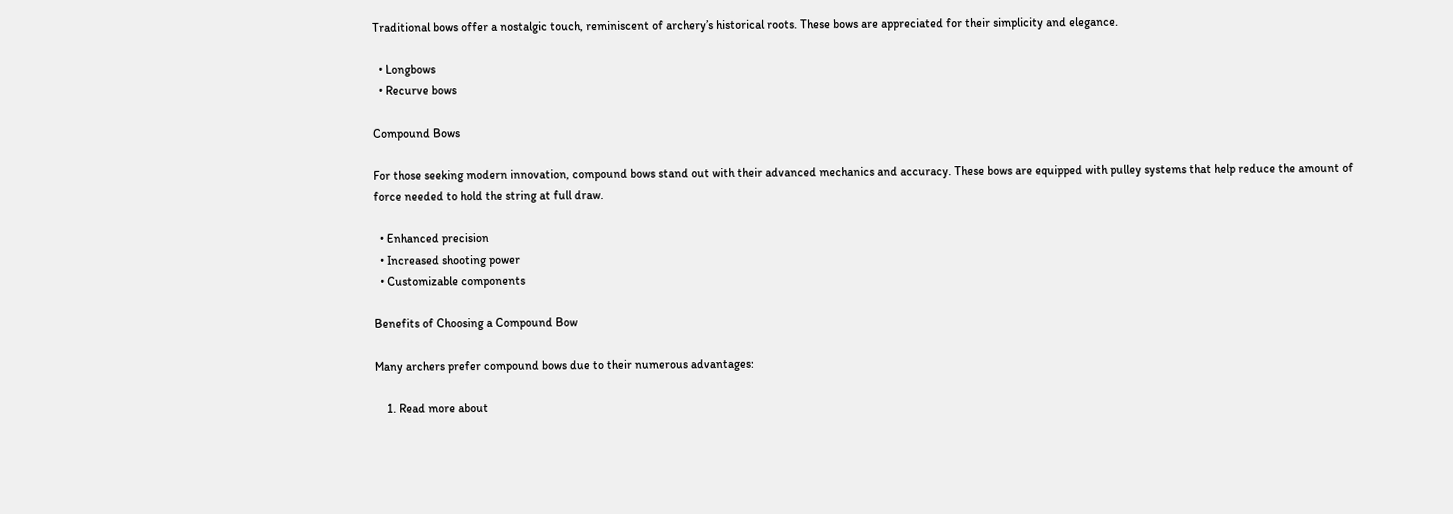Traditional bows offer a nostalgic touch, reminiscent of archery’s historical roots. These bows are appreciated for their simplicity and elegance.

  • Longbows
  • Recurve bows

Compound Bows

For those seeking modern innovation, compound bows stand out with their advanced mechanics and accuracy. These bows are equipped with pulley systems that help reduce the amount of force needed to hold the string at full draw.

  • Enhanced precision
  • Increased shooting power
  • Customizable components

Benefits of Choosing a Compound Bow

Many archers prefer compound bows due to their numerous advantages:

    1. Read more about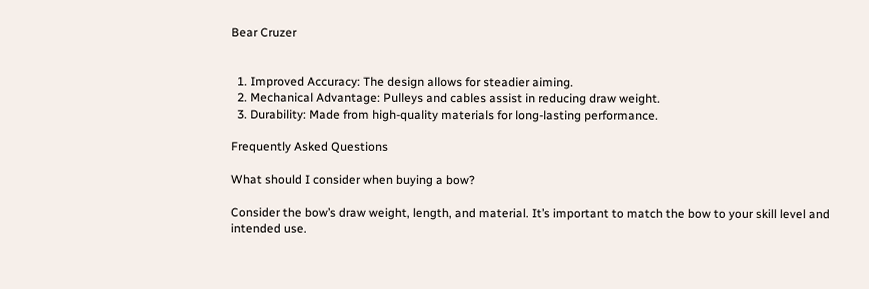Bear Cruzer


  1. Improved Accuracy: The design allows for steadier aiming.
  2. Mechanical Advantage: Pulleys and cables assist in reducing draw weight.
  3. Durability: Made from high-quality materials for long-lasting performance.

Frequently Asked Questions

What should I consider when buying a bow?

Consider the bow’s draw weight, length, and material. It’s important to match the bow to your skill level and intended use.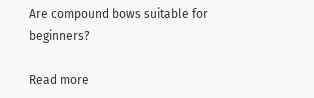Are compound bows suitable for beginners?

Read more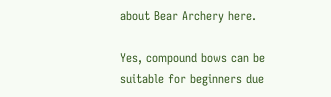about Bear Archery here.

Yes, compound bows can be suitable for beginners due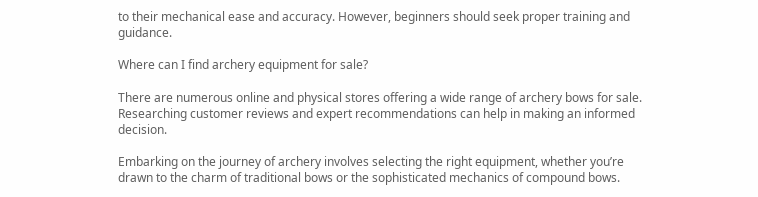to their mechanical ease and accuracy. However, beginners should seek proper training and guidance.

Where can I find archery equipment for sale?

There are numerous online and physical stores offering a wide range of archery bows for sale. Researching customer reviews and expert recommendations can help in making an informed decision.

Embarking on the journey of archery involves selecting the right equipment, whether you’re drawn to the charm of traditional bows or the sophisticated mechanics of compound bows.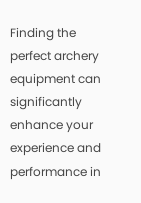Finding the perfect archery equipment can significantly enhance your experience and performance in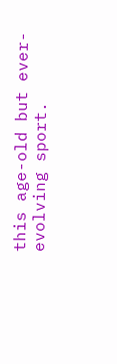this age-old but ever-evolving sport.